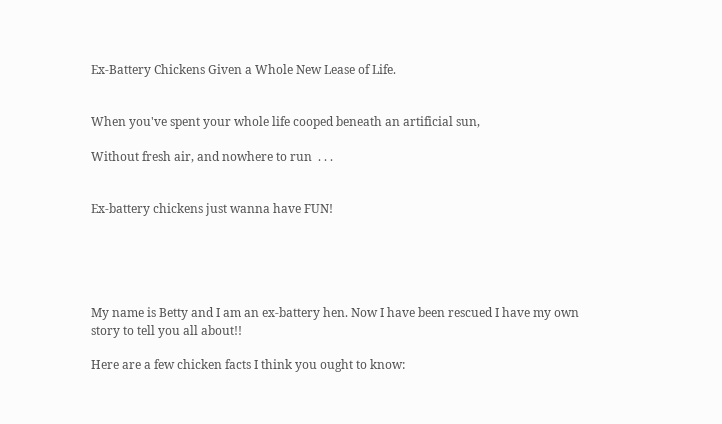Ex-Battery Chickens Given a Whole New Lease of Life.


When you've spent your whole life cooped beneath an artificial sun,

Without fresh air, and nowhere to run  . . .


Ex-battery chickens just wanna have FUN!





My name is Betty and I am an ex-battery hen. Now I have been rescued I have my own story to tell you all about!!

Here are a few chicken facts I think you ought to know: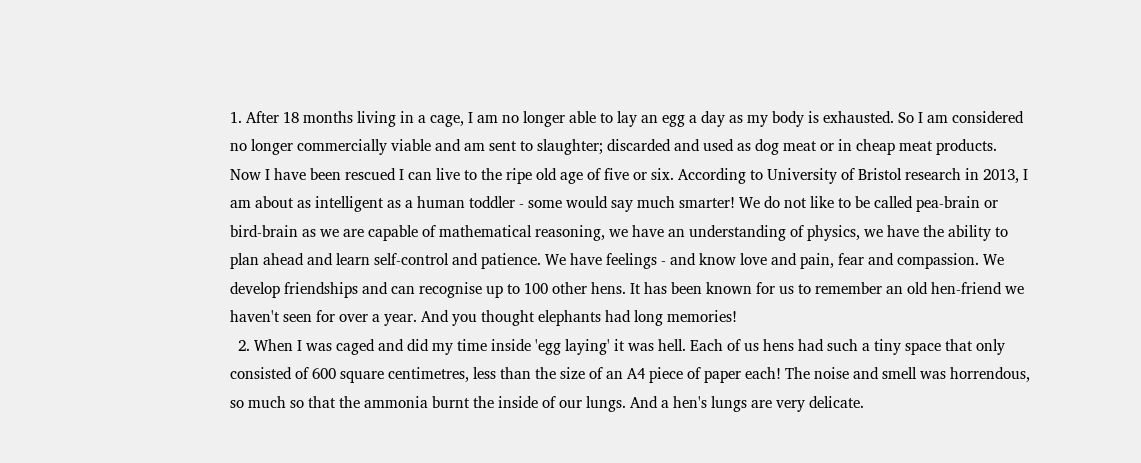1. After 18 months living in a cage, I am no longer able to lay an egg a day as my body is exhausted. So I am considered no longer commercially viable and am sent to slaughter; discarded and used as dog meat or in cheap meat products. Now I have been rescued I can live to the ripe old age of five or six. According to University of Bristol research in 2013, I am about as intelligent as a human toddler - some would say much smarter! We do not like to be called pea-brain or bird-brain as we are capable of mathematical reasoning, we have an understanding of physics, we have the ability to plan ahead and learn self-control and patience. We have feelings - and know love and pain, fear and compassion. We develop friendships and can recognise up to 100 other hens. It has been known for us to remember an old hen-friend we haven't seen for over a year. And you thought elephants had long memories!
  2. When I was caged and did my time inside 'egg laying' it was hell. Each of us hens had such a tiny space that only consisted of 600 square centimetres, less than the size of an A4 piece of paper each! The noise and smell was horrendous, so much so that the ammonia burnt the inside of our lungs. And a hen's lungs are very delicate.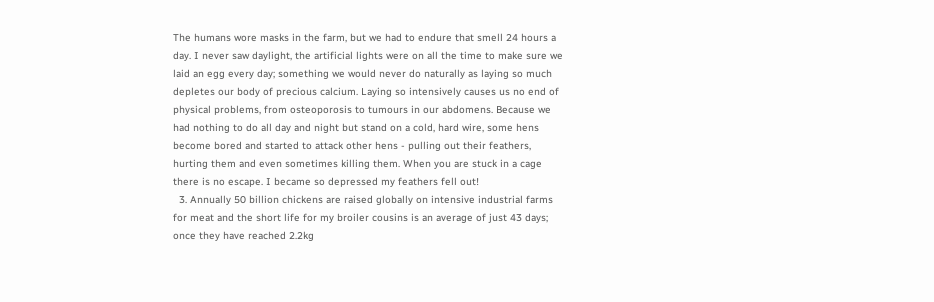The humans wore masks in the farm, but we had to endure that smell 24 hours a day. I never saw daylight, the artificial lights were on all the time to make sure we laid an egg every day; something we would never do naturally as laying so much depletes our body of precious calcium. Laying so intensively causes us no end of physical problems, from osteoporosis to tumours in our abdomens. Because we had nothing to do all day and night but stand on a cold, hard wire, some hens become bored and started to attack other hens - pulling out their feathers, hurting them and even sometimes killing them. When you are stuck in a cage there is no escape. I became so depressed my feathers fell out!
  3. Annually 50 billion chickens are raised globally on intensive industrial farms for meat and the short life for my broiler cousins is an average of just 43 days; once they have reached 2.2kg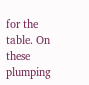for the table. On these plumping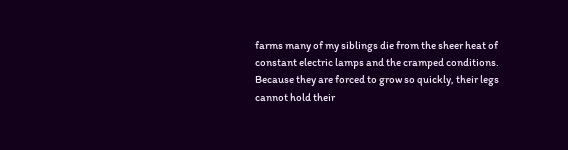farms many of my siblings die from the sheer heat of constant electric lamps and the cramped conditions. Because they are forced to grow so quickly, their legs cannot hold their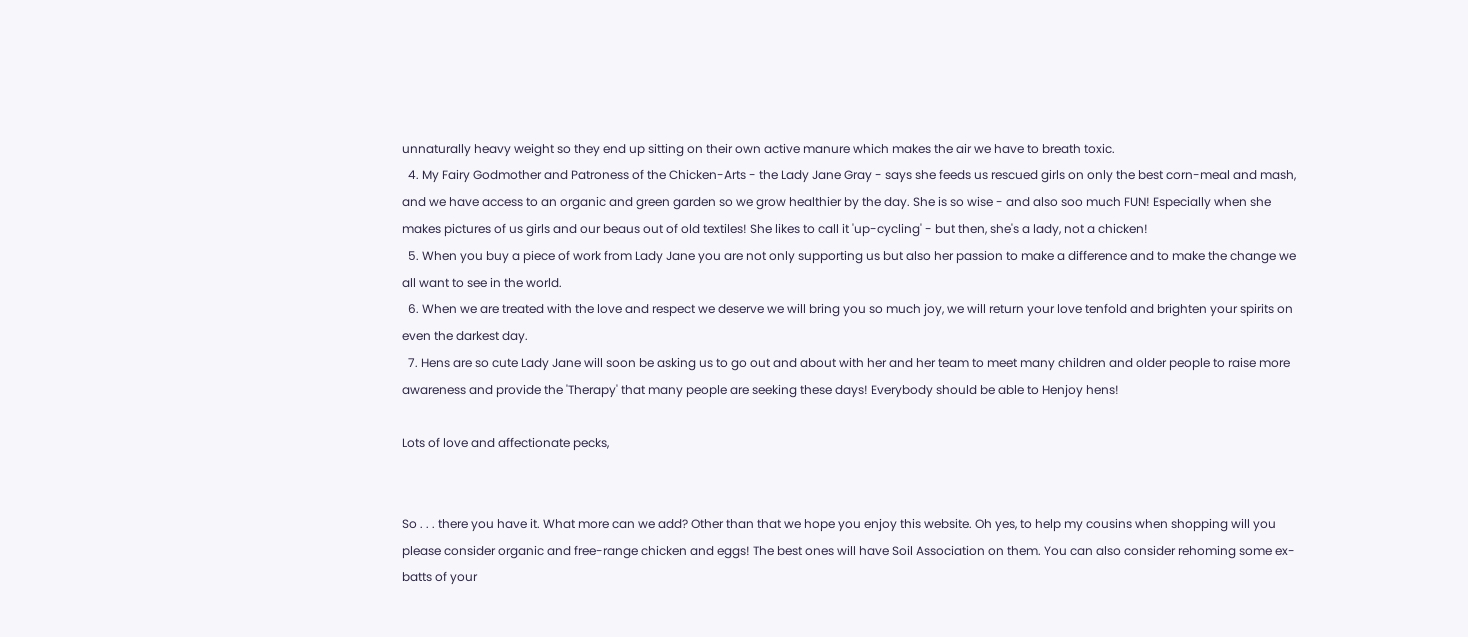unnaturally heavy weight so they end up sitting on their own active manure which makes the air we have to breath toxic.
  4. My Fairy Godmother and Patroness of the Chicken-Arts - the Lady Jane Gray - says she feeds us rescued girls on only the best corn-meal and mash, and we have access to an organic and green garden so we grow healthier by the day. She is so wise - and also soo much FUN! Especially when she makes pictures of us girls and our beaus out of old textiles! She likes to call it 'up-cycling' - but then, she's a lady, not a chicken!
  5. When you buy a piece of work from Lady Jane you are not only supporting us but also her passion to make a difference and to make the change we all want to see in the world.
  6. When we are treated with the love and respect we deserve we will bring you so much joy, we will return your love tenfold and brighten your spirits on even the darkest day.
  7. Hens are so cute Lady Jane will soon be asking us to go out and about with her and her team to meet many children and older people to raise more awareness and provide the 'Therapy' that many people are seeking these days! Everybody should be able to Henjoy hens!

Lots of love and affectionate pecks,


So . . . there you have it. What more can we add? Other than that we hope you enjoy this website. Oh yes, to help my cousins when shopping will you please consider organic and free-range chicken and eggs! The best ones will have Soil Association on them. You can also consider rehoming some ex-batts of your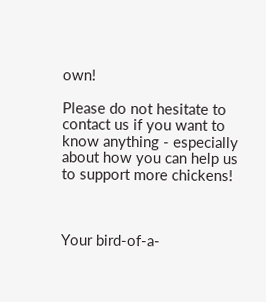own!

Please do not hesitate to contact us if you want to know anything - especially about how you can help us to support more chickens!



Your bird-of-a-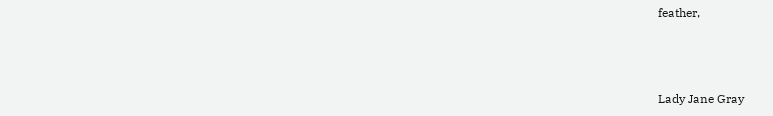feather,



Lady Jane Gray